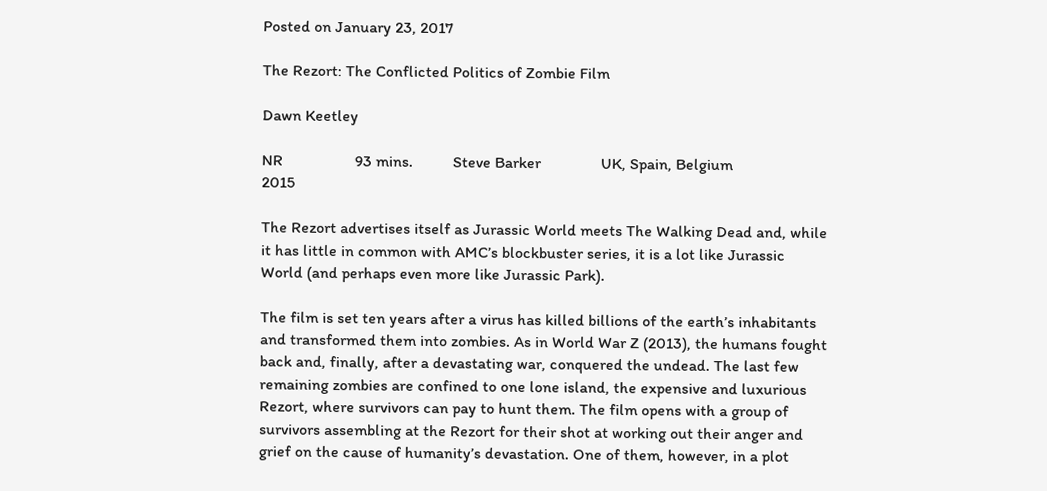Posted on January 23, 2017

The Rezort: The Conflicted Politics of Zombie Film

Dawn Keetley

NR                  93 mins.          Steve Barker               UK, Spain, Belgium                2015

The Rezort advertises itself as Jurassic World meets The Walking Dead and, while it has little in common with AMC’s blockbuster series, it is a lot like Jurassic World (and perhaps even more like Jurassic Park).

The film is set ten years after a virus has killed billions of the earth’s inhabitants and transformed them into zombies. As in World War Z (2013), the humans fought back and, finally, after a devastating war, conquered the undead. The last few remaining zombies are confined to one lone island, the expensive and luxurious Rezort, where survivors can pay to hunt them. The film opens with a group of survivors assembling at the Rezort for their shot at working out their anger and grief on the cause of humanity’s devastation. One of them, however, in a plot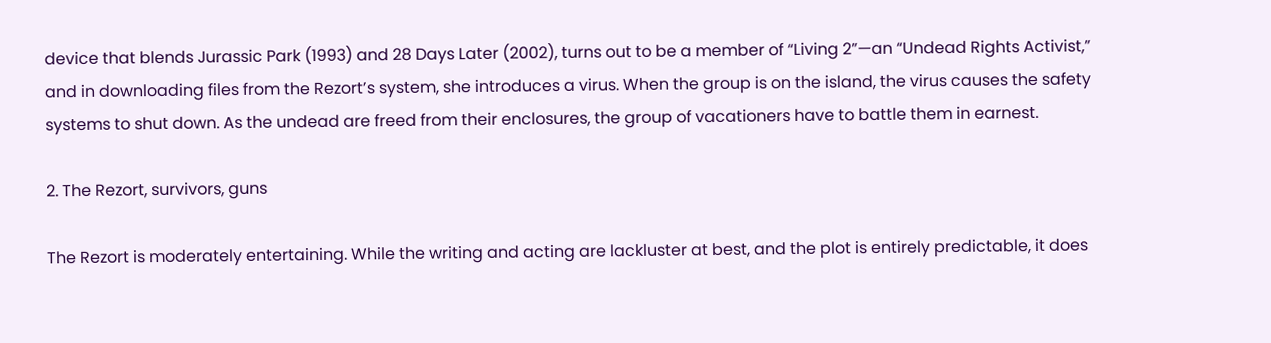device that blends Jurassic Park (1993) and 28 Days Later (2002), turns out to be a member of “Living 2”—an “Undead Rights Activist,” and in downloading files from the Rezort’s system, she introduces a virus. When the group is on the island, the virus causes the safety systems to shut down. As the undead are freed from their enclosures, the group of vacationers have to battle them in earnest.

2. The Rezort, survivors, guns

The Rezort is moderately entertaining. While the writing and acting are lackluster at best, and the plot is entirely predictable, it does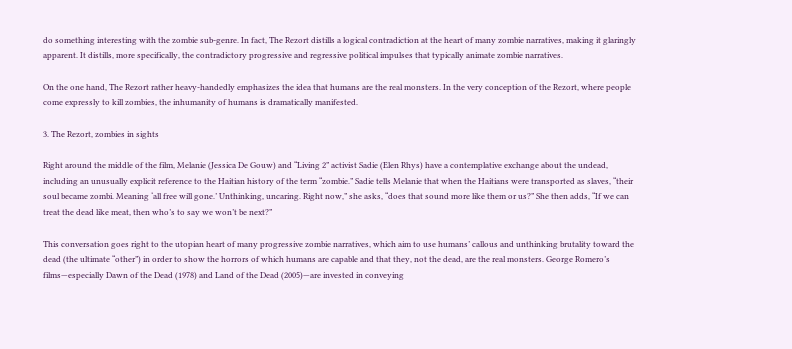do something interesting with the zombie sub-genre. In fact, The Rezort distills a logical contradiction at the heart of many zombie narratives, making it glaringly apparent. It distills, more specifically, the contradictory progressive and regressive political impulses that typically animate zombie narratives.

On the one hand, The Rezort rather heavy-handedly emphasizes the idea that humans are the real monsters. In the very conception of the Rezort, where people come expressly to kill zombies, the inhumanity of humans is dramatically manifested.

3. The Rezort, zombies in sights

Right around the middle of the film, Melanie (Jessica De Gouw) and “Living 2” activist Sadie (Elen Rhys) have a contemplative exchange about the undead, including an unusually explicit reference to the Haitian history of the term “zombie.” Sadie tells Melanie that when the Haitians were transported as slaves, “their soul became zombi. Meaning ‘all free will gone.’ Unthinking, uncaring. Right now,” she asks, “does that sound more like them or us?” She then adds, “If we can treat the dead like meat, then who’s to say we won’t be next?”

This conversation goes right to the utopian heart of many progressive zombie narratives, which aim to use humans’ callous and unthinking brutality toward the dead (the ultimate “other”) in order to show the horrors of which humans are capable and that they, not the dead, are the real monsters. George Romero’s films—especially Dawn of the Dead (1978) and Land of the Dead (2005)—are invested in conveying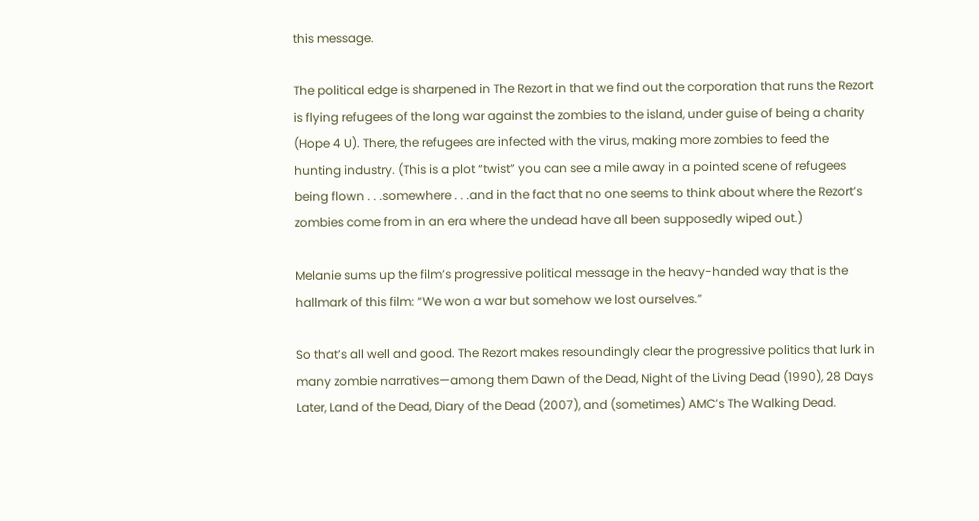this message.

The political edge is sharpened in The Rezort in that we find out the corporation that runs the Rezort is flying refugees of the long war against the zombies to the island, under guise of being a charity (Hope 4 U). There, the refugees are infected with the virus, making more zombies to feed the hunting industry. (This is a plot “twist” you can see a mile away in a pointed scene of refugees being flown . . .somewhere . . .and in the fact that no one seems to think about where the Rezort’s zombies come from in an era where the undead have all been supposedly wiped out.)

Melanie sums up the film’s progressive political message in the heavy-handed way that is the hallmark of this film: “We won a war but somehow we lost ourselves.”

So that’s all well and good. The Rezort makes resoundingly clear the progressive politics that lurk in many zombie narratives—among them Dawn of the Dead, Night of the Living Dead (1990), 28 Days Later, Land of the Dead, Diary of the Dead (2007), and (sometimes) AMC’s The Walking Dead.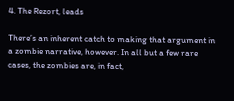4. The Rezort, leads

There’s an inherent catch to making that argument in a zombie narrative, however. In all but a few rare cases, the zombies are, in fact,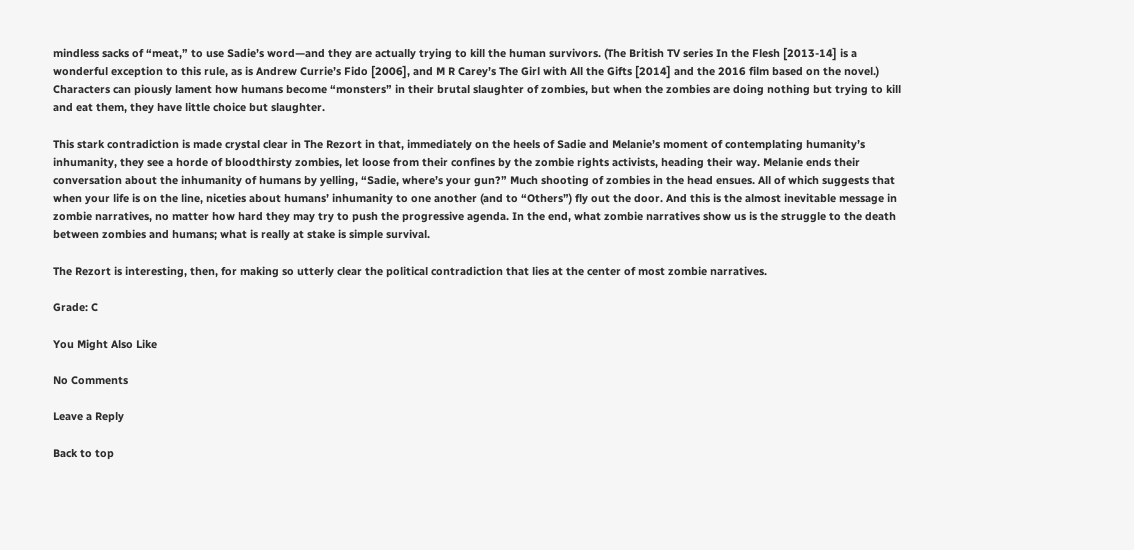mindless sacks of “meat,” to use Sadie’s word—and they are actually trying to kill the human survivors. (The British TV series In the Flesh [2013-14] is a wonderful exception to this rule, as is Andrew Currie’s Fido [2006], and M R Carey’s The Girl with All the Gifts [2014] and the 2016 film based on the novel.) Characters can piously lament how humans become “monsters” in their brutal slaughter of zombies, but when the zombies are doing nothing but trying to kill and eat them, they have little choice but slaughter.

This stark contradiction is made crystal clear in The Rezort in that, immediately on the heels of Sadie and Melanie’s moment of contemplating humanity’s inhumanity, they see a horde of bloodthirsty zombies, let loose from their confines by the zombie rights activists, heading their way. Melanie ends their conversation about the inhumanity of humans by yelling, “Sadie, where’s your gun?” Much shooting of zombies in the head ensues. All of which suggests that when your life is on the line, niceties about humans’ inhumanity to one another (and to “Others”) fly out the door. And this is the almost inevitable message in zombie narratives, no matter how hard they may try to push the progressive agenda. In the end, what zombie narratives show us is the struggle to the death between zombies and humans; what is really at stake is simple survival.

The Rezort is interesting, then, for making so utterly clear the political contradiction that lies at the center of most zombie narratives.

Grade: C

You Might Also Like

No Comments

Leave a Reply

Back to top